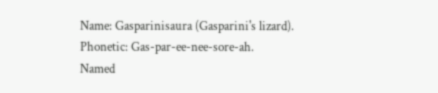Name: Gasparinisaura (Gasparini's lizard).
Phonetic: Gas-par-ee-nee-sore-ah.
Named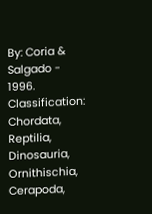By: Coria & Salgado - 1996.
Classification: Chordata, Reptilia, Dinosauria, Ornithischia, Cerapoda,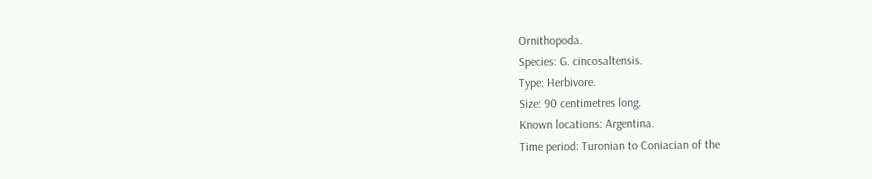Ornithopoda.
Species: G. cincosaltensis.
Type: Herbivore.
Size: 90 centimetres long.
Known locations: Argentina.
Time period: Turonian to Coniacian of the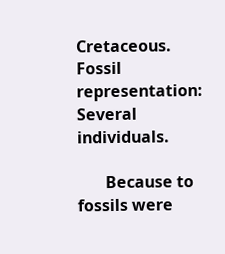Cretaceous.
Fossil representation: Several individuals.

       Because to fossils were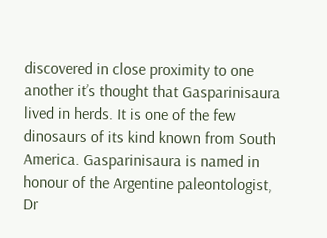discovered in close proximity to one another it’s thought that Gasparinisaura lived in herds. It is one of the few dinosaurs of its kind known from South America. Gasparinisaura is named in honour of the Argentine paleontologist, Dr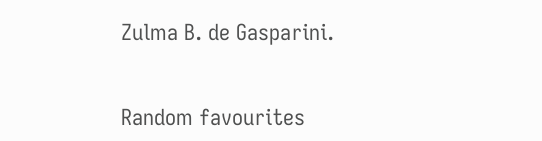Zulma B. de Gasparini.


Random favourites